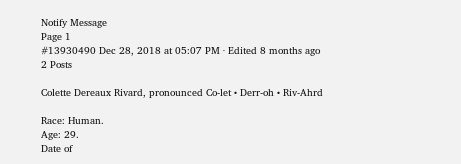Notify Message
Page 1
#13930490 Dec 28, 2018 at 05:07 PM · Edited 8 months ago
2 Posts

Colette Dereaux Rivard, pronounced Co-let • Derr-oh • Riv-Ahrd

Race: Human.
Age: 29.
Date of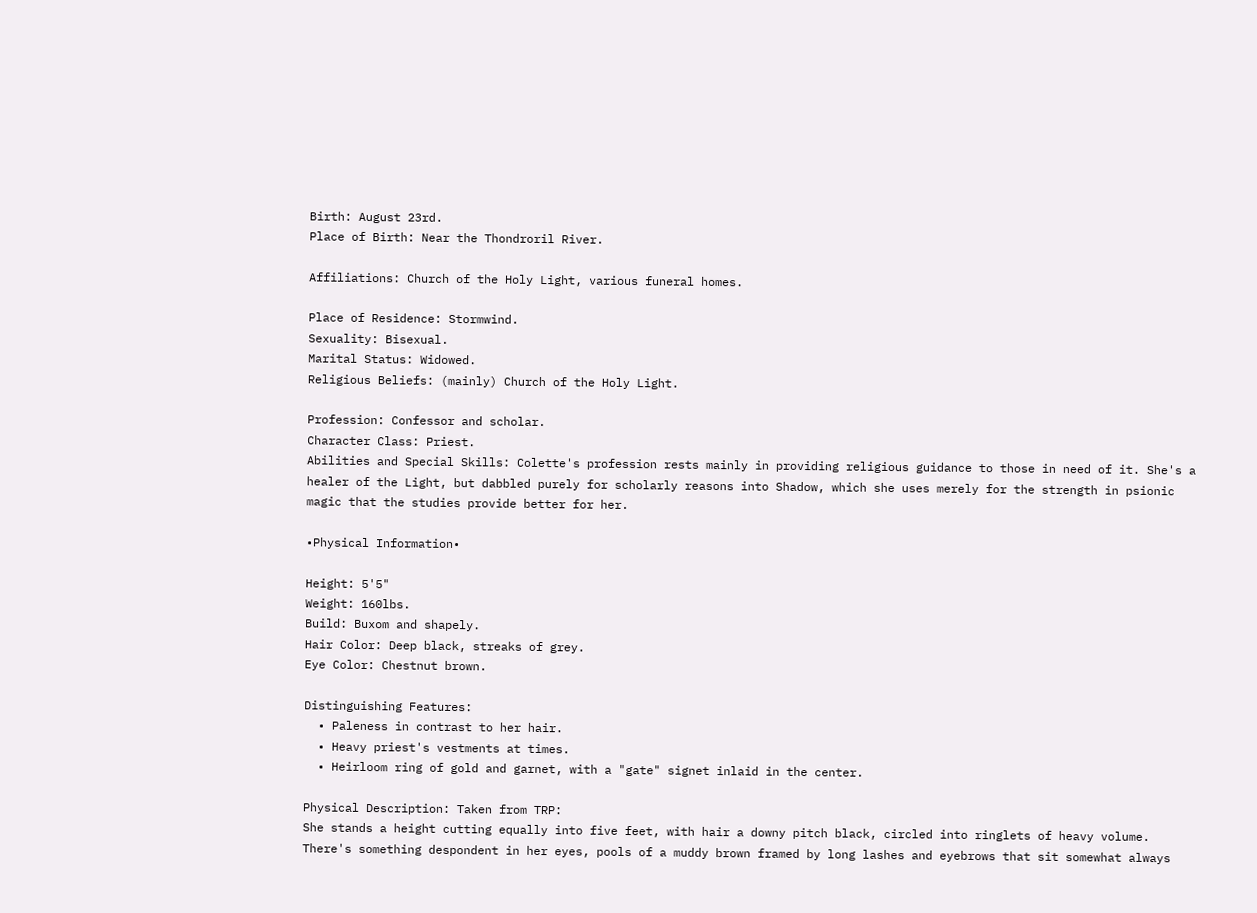Birth: August 23rd.
Place of Birth: Near the Thondroril River.

Affiliations: Church of the Holy Light, various funeral homes.

Place of Residence: Stormwind.
Sexuality: Bisexual.
Marital Status: Widowed.
Religious Beliefs: (mainly) Church of the Holy Light.

Profession: Confessor and scholar.
Character Class: Priest.
Abilities and Special Skills: Colette's profession rests mainly in providing religious guidance to those in need of it. She's a healer of the Light, but dabbled purely for scholarly reasons into Shadow, which she uses merely for the strength in psionic magic that the studies provide better for her.

•Physical Information•

Height: 5'5"
Weight: 160lbs.
Build: Buxom and shapely.
Hair Color: Deep black, streaks of grey.
Eye Color: Chestnut brown.

Distinguishing Features:
  • Paleness in contrast to her hair.
  • Heavy priest's vestments at times.
  • Heirloom ring of gold and garnet, with a "gate" signet inlaid in the center.

Physical Description: Taken from TRP:
She stands a height cutting equally into five feet, with hair a downy pitch black, circled into ringlets of heavy volume. There's something despondent in her eyes, pools of a muddy brown framed by long lashes and eyebrows that sit somewhat always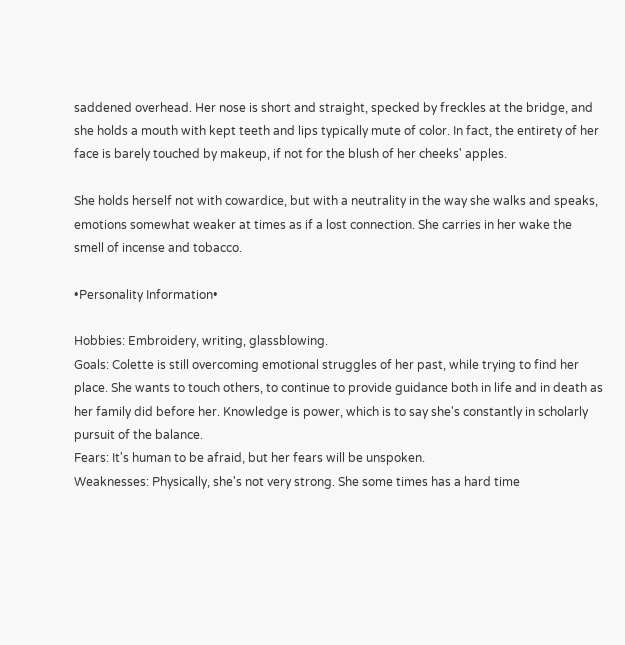saddened overhead. Her nose is short and straight, specked by freckles at the bridge, and she holds a mouth with kept teeth and lips typically mute of color. In fact, the entirety of her face is barely touched by makeup, if not for the blush of her cheeks' apples.

She holds herself not with cowardice, but with a neutrality in the way she walks and speaks, emotions somewhat weaker at times as if a lost connection. She carries in her wake the smell of incense and tobacco.

•Personality Information•

Hobbies: Embroidery, writing, glassblowing.
Goals: Colette is still overcoming emotional struggles of her past, while trying to find her place. She wants to touch others, to continue to provide guidance both in life and in death as her family did before her. Knowledge is power, which is to say she's constantly in scholarly pursuit of the balance.
Fears: It's human to be afraid, but her fears will be unspoken.
Weaknesses: Physically, she's not very strong. She some times has a hard time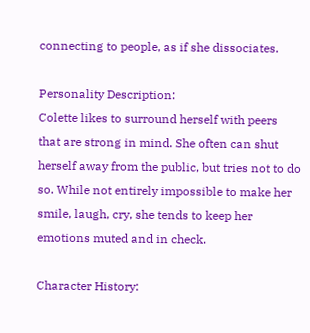connecting to people, as if she dissociates.

Personality Description:
Colette likes to surround herself with peers that are strong in mind. She often can shut herself away from the public, but tries not to do so. While not entirely impossible to make her smile, laugh, cry, she tends to keep her emotions muted and in check.

Character History: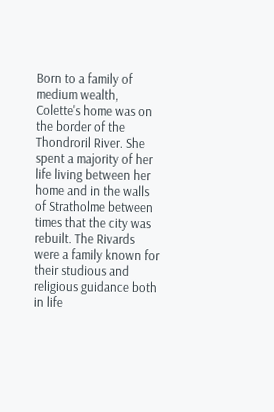Born to a family of medium wealth, Colette's home was on the border of the Thondroril River. She spent a majority of her life living between her home and in the walls of Stratholme between times that the city was rebuilt. The Rivards were a family known for their studious and religious guidance both in life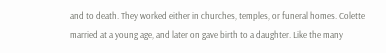and to death. They worked either in churches, temples, or funeral homes. Colette married at a young age, and later on gave birth to a daughter. Like the many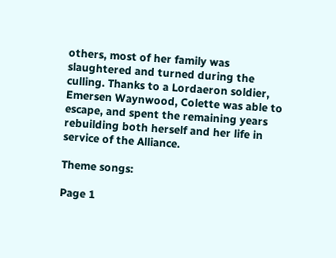others, most of her family was slaughtered and turned during the culling. Thanks to a Lordaeron soldier, Emersen Waynwood, Colette was able to escape, and spent the remaining years rebuilding both herself and her life in service of the Alliance.

Theme songs:

Page 1